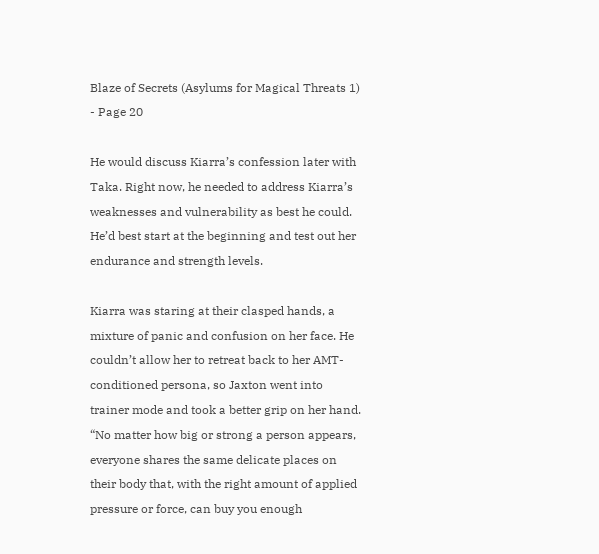Blaze of Secrets (Asylums for Magical Threats 1) - Page 20

He would discuss Kiarra’s confession later with Taka. Right now, he needed to address Kiarra’s weaknesses and vulnerability as best he could. He’d best start at the beginning and test out her endurance and strength levels.

Kiarra was staring at their clasped hands, a mixture of panic and confusion on her face. He couldn’t allow her to retreat back to her AMT-conditioned persona, so Jaxton went into trainer mode and took a better grip on her hand. “No matter how big or strong a person appears, everyone shares the same delicate places on their body that, with the right amount of applied pressure or force, can buy you enough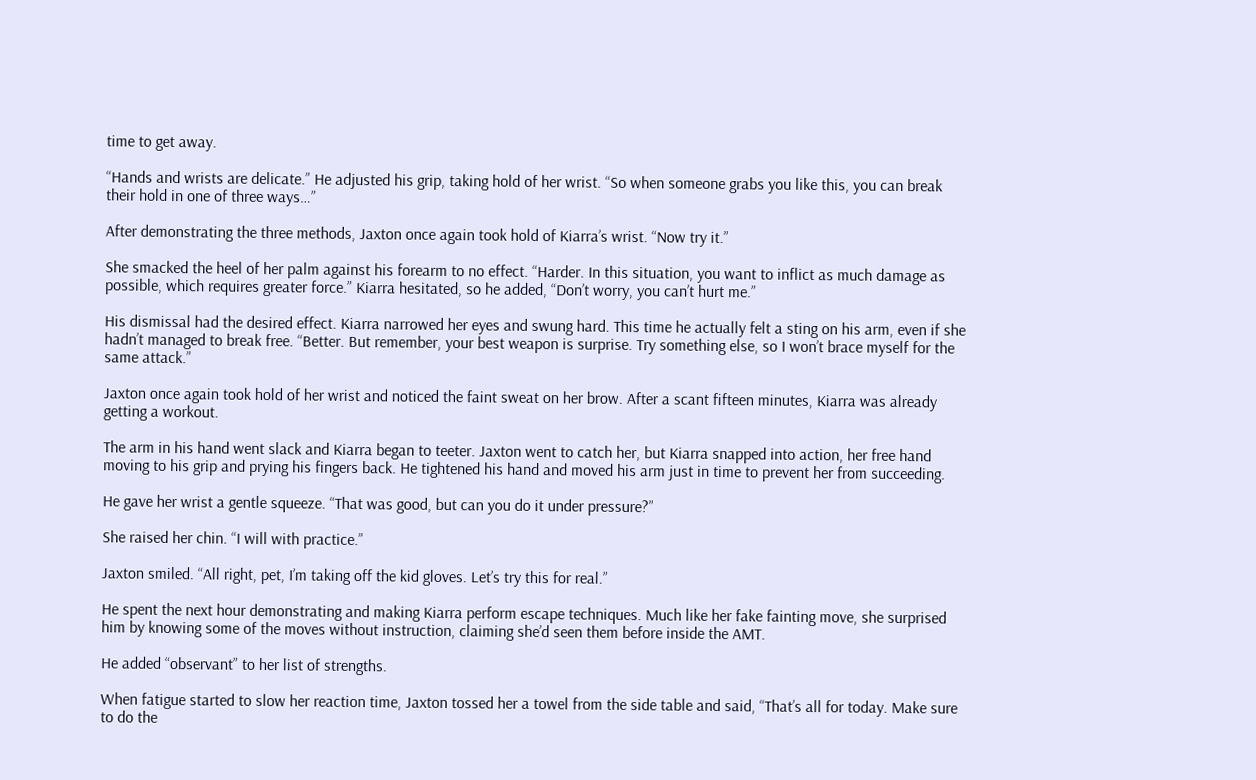time to get away.

“Hands and wrists are delicate.” He adjusted his grip, taking hold of her wrist. “So when someone grabs you like this, you can break their hold in one of three ways…”

After demonstrating the three methods, Jaxton once again took hold of Kiarra’s wrist. “Now try it.”

She smacked the heel of her palm against his forearm to no effect. “Harder. In this situation, you want to inflict as much damage as possible, which requires greater force.” Kiarra hesitated, so he added, “Don’t worry, you can’t hurt me.”

His dismissal had the desired effect. Kiarra narrowed her eyes and swung hard. This time he actually felt a sting on his arm, even if she hadn’t managed to break free. “Better. But remember, your best weapon is surprise. Try something else, so I won’t brace myself for the same attack.”

Jaxton once again took hold of her wrist and noticed the faint sweat on her brow. After a scant fifteen minutes, Kiarra was already getting a workout.

The arm in his hand went slack and Kiarra began to teeter. Jaxton went to catch her, but Kiarra snapped into action, her free hand moving to his grip and prying his fingers back. He tightened his hand and moved his arm just in time to prevent her from succeeding.

He gave her wrist a gentle squeeze. “That was good, but can you do it under pressure?”

She raised her chin. “I will with practice.”

Jaxton smiled. “All right, pet, I’m taking off the kid gloves. Let’s try this for real.”

He spent the next hour demonstrating and making Kiarra perform escape techniques. Much like her fake fainting move, she surprised him by knowing some of the moves without instruction, claiming she’d seen them before inside the AMT.

He added “observant” to her list of strengths.

When fatigue started to slow her reaction time, Jaxton tossed her a towel from the side table and said, “That’s all for today. Make sure to do the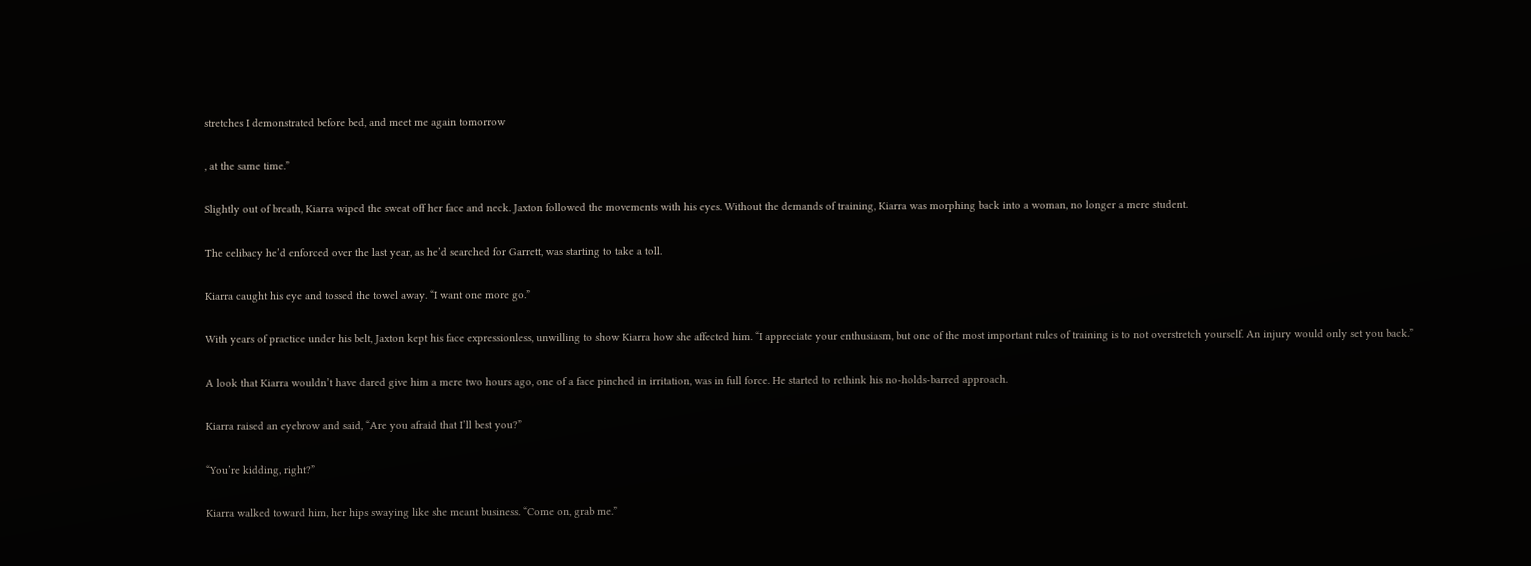stretches I demonstrated before bed, and meet me again tomorrow

, at the same time.”

Slightly out of breath, Kiarra wiped the sweat off her face and neck. Jaxton followed the movements with his eyes. Without the demands of training, Kiarra was morphing back into a woman, no longer a mere student.

The celibacy he’d enforced over the last year, as he’d searched for Garrett, was starting to take a toll.

Kiarra caught his eye and tossed the towel away. “I want one more go.”

With years of practice under his belt, Jaxton kept his face expressionless, unwilling to show Kiarra how she affected him. “I appreciate your enthusiasm, but one of the most important rules of training is to not overstretch yourself. An injury would only set you back.”

A look that Kiarra wouldn’t have dared give him a mere two hours ago, one of a face pinched in irritation, was in full force. He started to rethink his no-holds-barred approach.

Kiarra raised an eyebrow and said, “Are you afraid that I’ll best you?”

“You’re kidding, right?”

Kiarra walked toward him, her hips swaying like she meant business. “Come on, grab me.”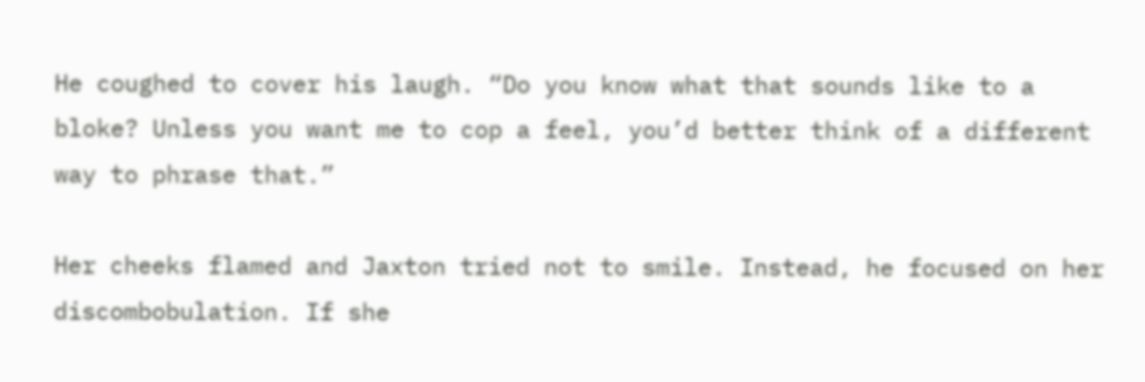He coughed to cover his laugh. “Do you know what that sounds like to a bloke? Unless you want me to cop a feel, you’d better think of a different way to phrase that.”

Her cheeks flamed and Jaxton tried not to smile. Instead, he focused on her discombobulation. If she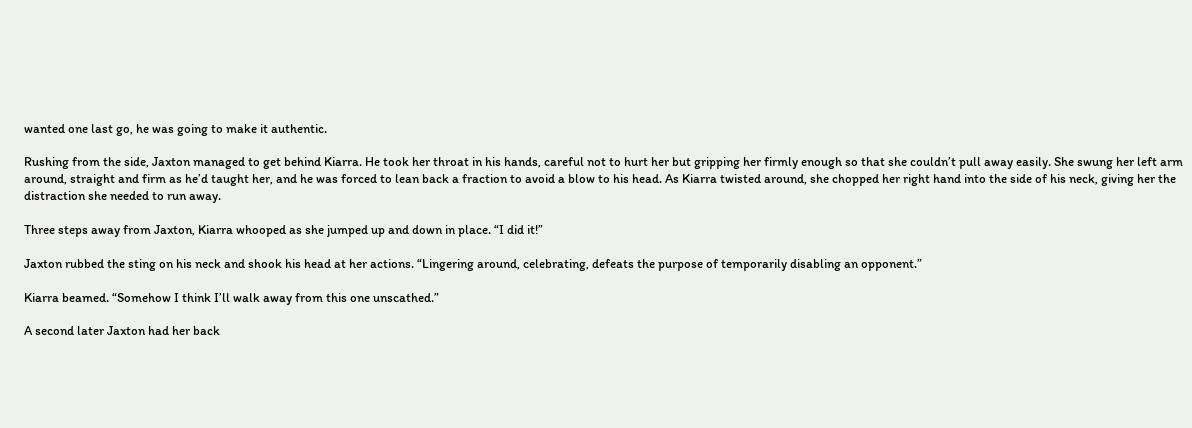wanted one last go, he was going to make it authentic.

Rushing from the side, Jaxton managed to get behind Kiarra. He took her throat in his hands, careful not to hurt her but gripping her firmly enough so that she couldn’t pull away easily. She swung her left arm around, straight and firm as he’d taught her, and he was forced to lean back a fraction to avoid a blow to his head. As Kiarra twisted around, she chopped her right hand into the side of his neck, giving her the distraction she needed to run away.

Three steps away from Jaxton, Kiarra whooped as she jumped up and down in place. “I did it!”

Jaxton rubbed the sting on his neck and shook his head at her actions. “Lingering around, celebrating, defeats the purpose of temporarily disabling an opponent.”

Kiarra beamed. “Somehow I think I’ll walk away from this one unscathed.”

A second later Jaxton had her back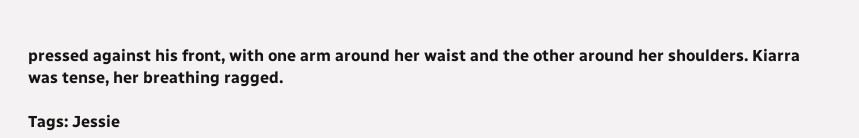pressed against his front, with one arm around her waist and the other around her shoulders. Kiarra was tense, her breathing ragged.

Tags: Jessie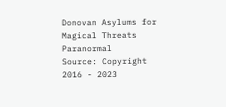Donovan Asylums for Magical Threats Paranormal
Source: Copyright 2016 - 2023